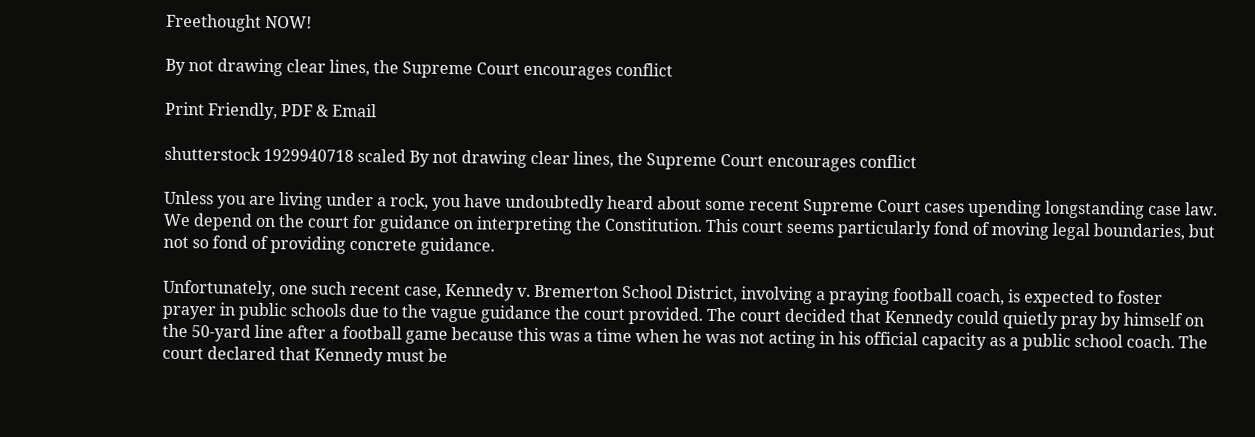Freethought NOW!

By not drawing clear lines, the Supreme Court encourages conflict

Print Friendly, PDF & Email

shutterstock 1929940718 scaled By not drawing clear lines, the Supreme Court encourages conflict

Unless you are living under a rock, you have undoubtedly heard about some recent Supreme Court cases upending longstanding case law. We depend on the court for guidance on interpreting the Constitution. This court seems particularly fond of moving legal boundaries, but not so fond of providing concrete guidance.

Unfortunately, one such recent case, Kennedy v. Bremerton School District, involving a praying football coach, is expected to foster prayer in public schools due to the vague guidance the court provided. The court decided that Kennedy could quietly pray by himself on the 50-yard line after a football game because this was a time when he was not acting in his official capacity as a public school coach. The court declared that Kennedy must be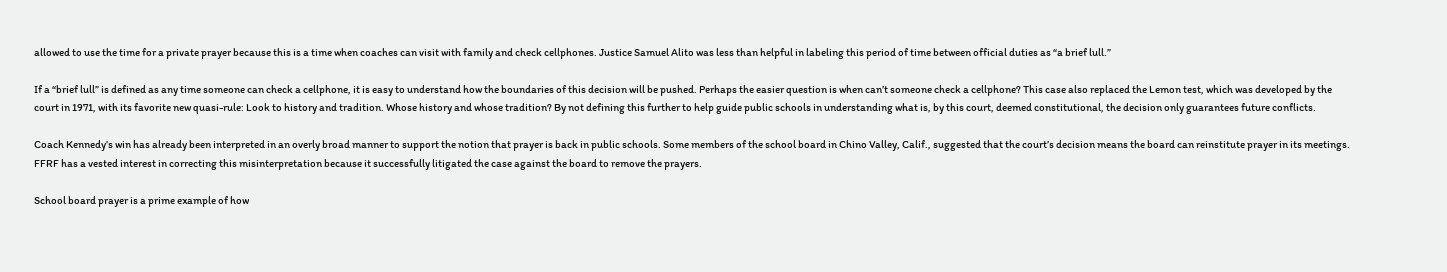allowed to use the time for a private prayer because this is a time when coaches can visit with family and check cellphones. Justice Samuel Alito was less than helpful in labeling this period of time between official duties as “a brief lull.”

If a “brief lull” is defined as any time someone can check a cellphone, it is easy to understand how the boundaries of this decision will be pushed. Perhaps the easier question is when can’t someone check a cellphone? This case also replaced the Lemon test, which was developed by the court in 1971, with its favorite new quasi-rule: Look to history and tradition. Whose history and whose tradition? By not defining this further to help guide public schools in understanding what is, by this court, deemed constitutional, the decision only guarantees future conflicts.

Coach Kennedy’s win has already been interpreted in an overly broad manner to support the notion that prayer is back in public schools. Some members of the school board in Chino Valley, Calif., suggested that the court’s decision means the board can reinstitute prayer in its meetings. FFRF has a vested interest in correcting this misinterpretation because it successfully litigated the case against the board to remove the prayers.

School board prayer is a prime example of how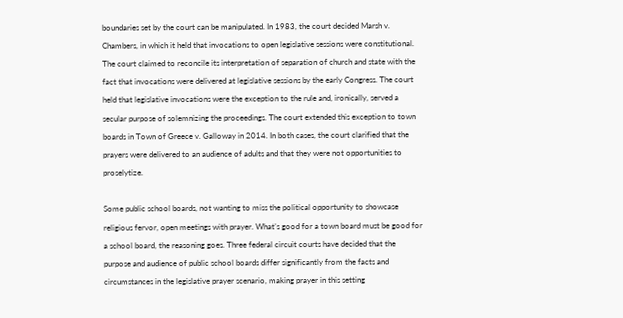boundaries set by the court can be manipulated. In 1983, the court decided Marsh v. Chambers, in which it held that invocations to open legislative sessions were constitutional. The court claimed to reconcile its interpretation of separation of church and state with the fact that invocations were delivered at legislative sessions by the early Congress. The court held that legislative invocations were the exception to the rule and, ironically, served a secular purpose of solemnizing the proceedings. The court extended this exception to town boards in Town of Greece v. Galloway in 2014. In both cases, the court clarified that the prayers were delivered to an audience of adults and that they were not opportunities to proselytize.

Some public school boards, not wanting to miss the political opportunity to showcase religious fervor, open meetings with prayer. What’s good for a town board must be good for a school board, the reasoning goes. Three federal circuit courts have decided that the purpose and audience of public school boards differ significantly from the facts and circumstances in the legislative prayer scenario, making prayer in this setting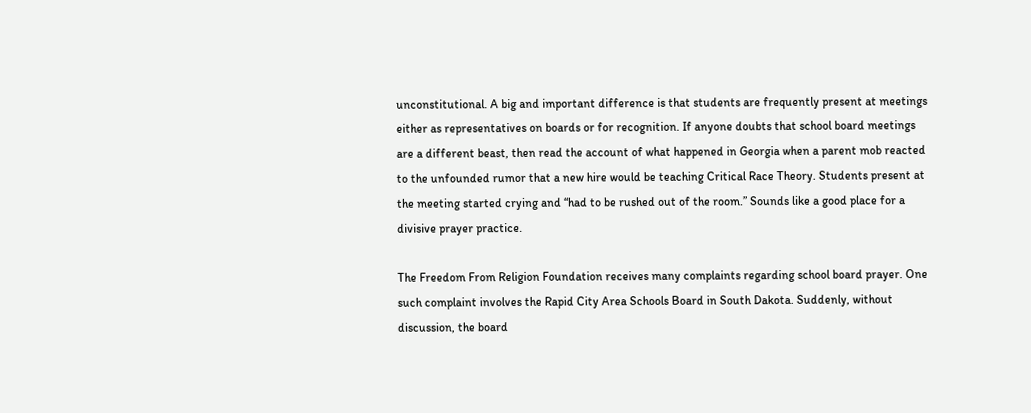unconstitutional. A big and important difference is that students are frequently present at meetings either as representatives on boards or for recognition. If anyone doubts that school board meetings are a different beast, then read the account of what happened in Georgia when a parent mob reacted to the unfounded rumor that a new hire would be teaching Critical Race Theory. Students present at the meeting started crying and “had to be rushed out of the room.” Sounds like a good place for a divisive prayer practice.

The Freedom From Religion Foundation receives many complaints regarding school board prayer. One such complaint involves the Rapid City Area Schools Board in South Dakota. Suddenly, without discussion, the board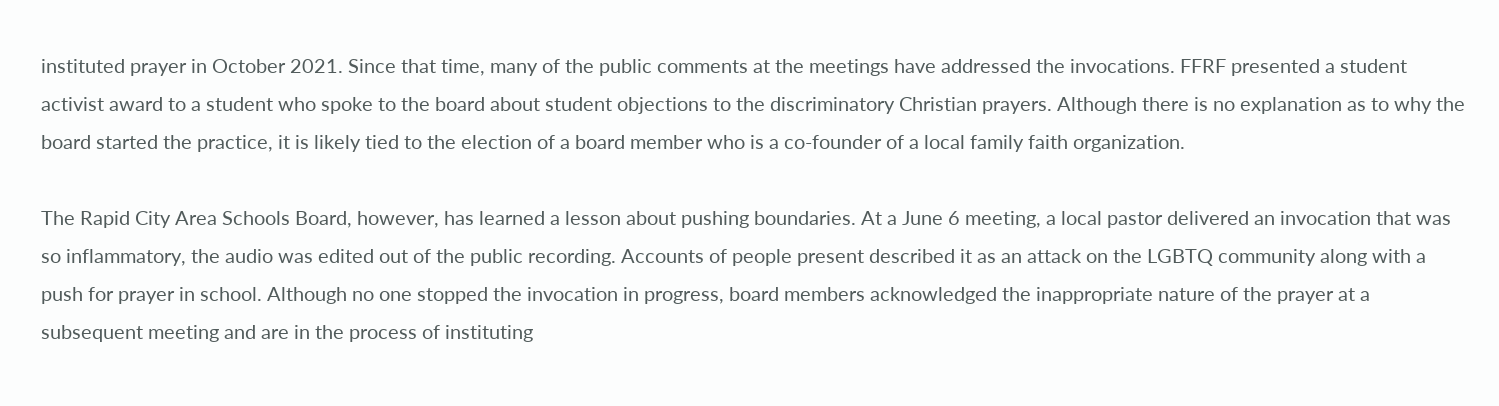instituted prayer in October 2021. Since that time, many of the public comments at the meetings have addressed the invocations. FFRF presented a student activist award to a student who spoke to the board about student objections to the discriminatory Christian prayers. Although there is no explanation as to why the board started the practice, it is likely tied to the election of a board member who is a co-founder of a local family faith organization.

The Rapid City Area Schools Board, however, has learned a lesson about pushing boundaries. At a June 6 meeting, a local pastor delivered an invocation that was so inflammatory, the audio was edited out of the public recording. Accounts of people present described it as an attack on the LGBTQ community along with a push for prayer in school. Although no one stopped the invocation in progress, board members acknowledged the inappropriate nature of the prayer at a subsequent meeting and are in the process of instituting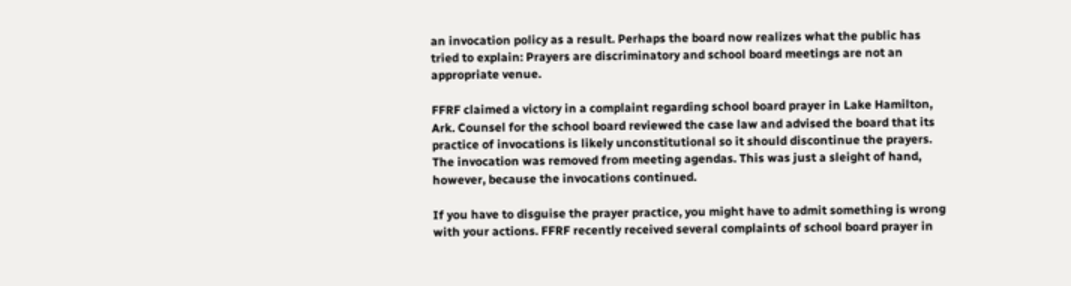an invocation policy as a result. Perhaps the board now realizes what the public has tried to explain: Prayers are discriminatory and school board meetings are not an appropriate venue.

FFRF claimed a victory in a complaint regarding school board prayer in Lake Hamilton, Ark. Counsel for the school board reviewed the case law and advised the board that its practice of invocations is likely unconstitutional so it should discontinue the prayers. The invocation was removed from meeting agendas. This was just a sleight of hand, however, because the invocations continued.

If you have to disguise the prayer practice, you might have to admit something is wrong with your actions. FFRF recently received several complaints of school board prayer in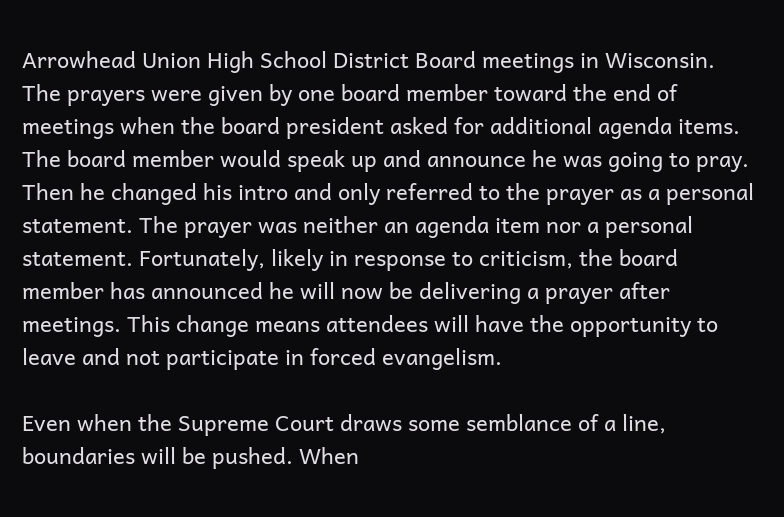Arrowhead Union High School District Board meetings in Wisconsin. The prayers were given by one board member toward the end of meetings when the board president asked for additional agenda items. The board member would speak up and announce he was going to pray. Then he changed his intro and only referred to the prayer as a personal statement. The prayer was neither an agenda item nor a personal statement. Fortunately, likely in response to criticism, the board member has announced he will now be delivering a prayer after meetings. This change means attendees will have the opportunity to leave and not participate in forced evangelism.

Even when the Supreme Court draws some semblance of a line, boundaries will be pushed. When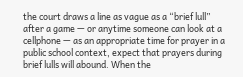the court draws a line as vague as a “brief lull” after a game — or anytime someone can look at a cellphone — as an appropriate time for prayer in a public school context, expect that prayers during brief lulls will abound. When the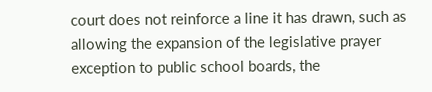court does not reinforce a line it has drawn, such as allowing the expansion of the legislative prayer exception to public school boards, the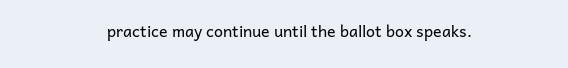practice may continue until the ballot box speaks.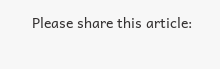Please share this article: